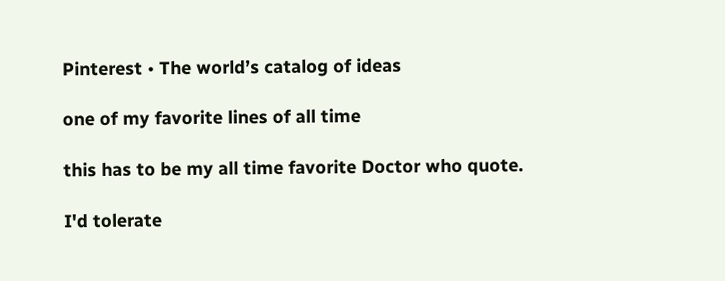Pinterest • The world’s catalog of ideas

one of my favorite lines of all time

this has to be my all time favorite Doctor who quote.

I'd tolerate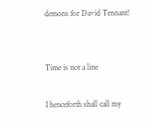demons for David Tennant!


Time is not a line

I henceforth shall call my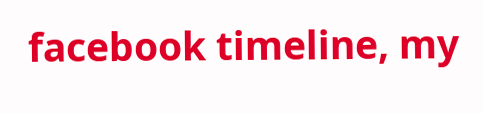facebook timeline, my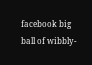facebook big ball of wibbly-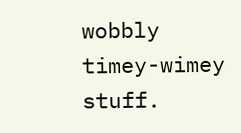wobbly timey-wimey stuff.